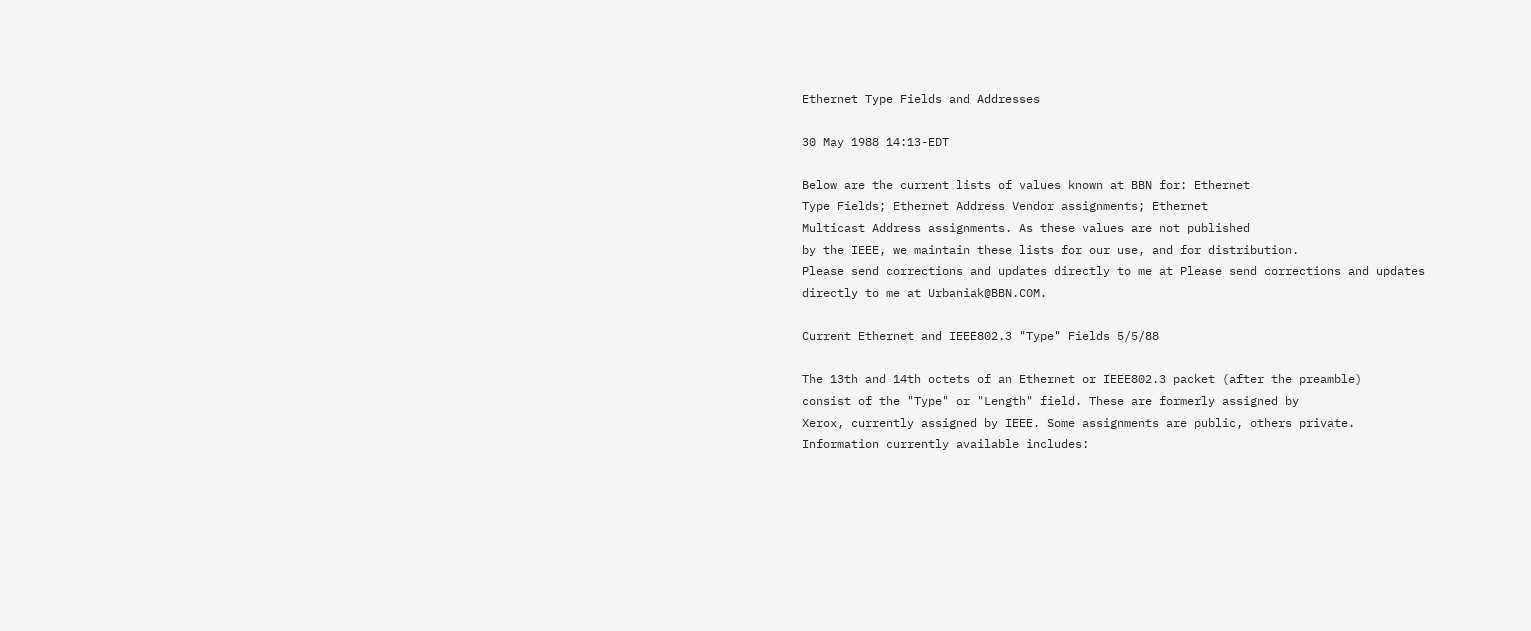Ethernet Type Fields and Addresses

30 May 1988 14:13-EDT

Below are the current lists of values known at BBN for: Ethernet
Type Fields; Ethernet Address Vendor assignments; Ethernet
Multicast Address assignments. As these values are not published
by the IEEE, we maintain these lists for our use, and for distribution.
Please send corrections and updates directly to me at Please send corrections and updates directly to me at Urbaniak@BBN.COM.

Current Ethernet and IEEE802.3 "Type" Fields 5/5/88

The 13th and 14th octets of an Ethernet or IEEE802.3 packet (after the preamble)
consist of the "Type" or "Length" field. These are formerly assigned by
Xerox, currently assigned by IEEE. Some assignments are public, others private.
Information currently available includes: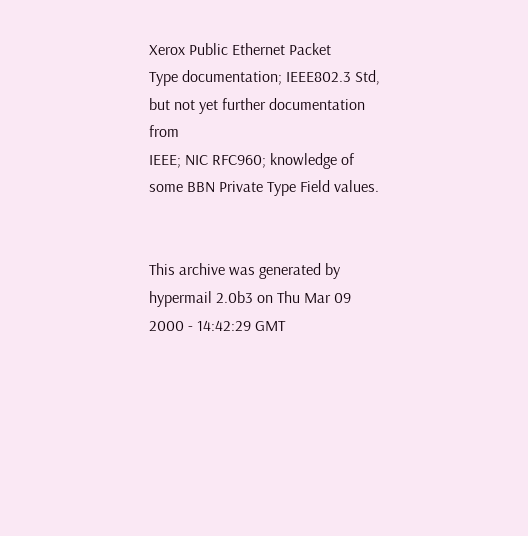Xerox Public Ethernet Packet
Type documentation; IEEE802.3 Std, but not yet further documentation from
IEEE; NIC RFC960; knowledge of some BBN Private Type Field values.


This archive was generated by hypermail 2.0b3 on Thu Mar 09 2000 - 14:42:29 GMT